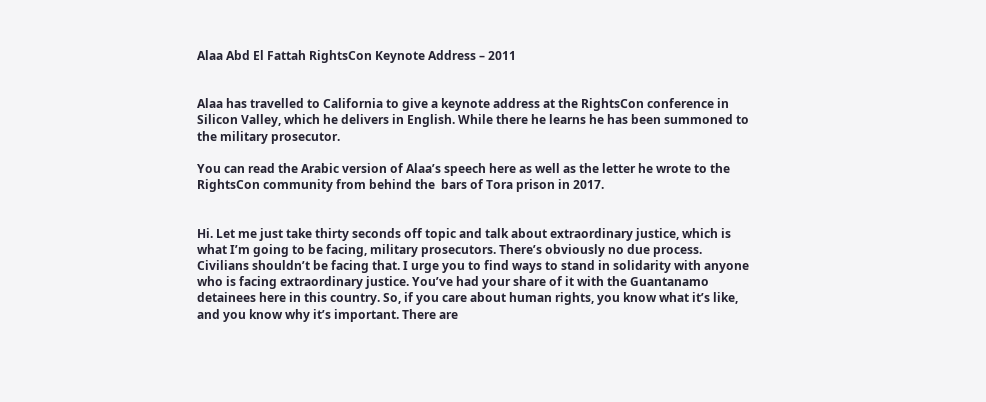Alaa Abd El Fattah RightsCon Keynote Address – 2011


Alaa has travelled to California to give a keynote address at the RightsCon conference in Silicon Valley, which he delivers in English. While there he learns he has been summoned to the military prosecutor.

You can read the Arabic version of Alaa’s speech here as well as the letter he wrote to the RightsCon community from behind the  bars of Tora prison in 2017.


Hi. Let me just take thirty seconds off topic and talk about extraordinary justice, which is what I’m going to be facing, military prosecutors. There’s obviously no due process. Civilians shouldn’t be facing that. I urge you to find ways to stand in solidarity with anyone who is facing extraordinary justice. You’ve had your share of it with the Guantanamo detainees here in this country. So, if you care about human rights, you know what it’s like, and you know why it’s important. There are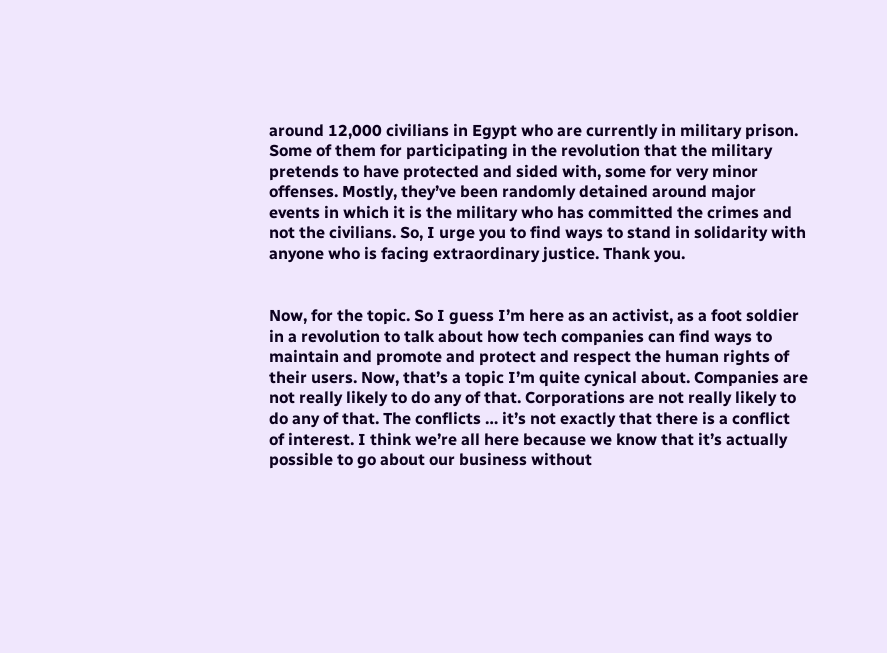around 12,000 civilians in Egypt who are currently in military prison. Some of them for participating in the revolution that the military pretends to have protected and sided with, some for very minor offenses. Mostly, they’ve been randomly detained around major events in which it is the military who has committed the crimes and not the civilians. So, I urge you to find ways to stand in solidarity with anyone who is facing extraordinary justice. Thank you.


Now, for the topic. So I guess I’m here as an activist, as a foot soldier in a revolution to talk about how tech companies can find ways to maintain and promote and protect and respect the human rights of their users. Now, that’s a topic I’m quite cynical about. Companies are not really likely to do any of that. Corporations are not really likely to do any of that. The conflicts … it’s not exactly that there is a conflict of interest. I think we’re all here because we know that it’s actually possible to go about our business without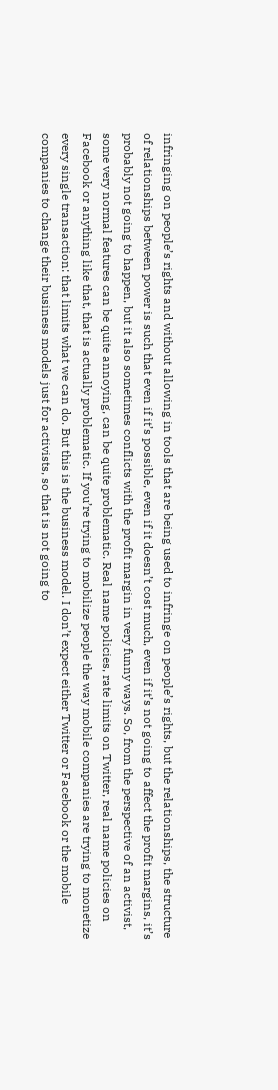infringing on people’s rights and without allowing in tools that are being used to infringe on people’s rights, but the relationships, the structure of relationships between power is such that even if it’s possible, even if it doesn’t cost much, even if it’s not going to affect the profit margins, it’s probably not going to happen, but it also sometimes conflicts with the profit margin in very funny ways. So, from the perspective of an activist, some very normal features can be quite annoying, can be quite problematic. Real name policies, rate limits on Twitter, real name policies on Facebook or anything like that, that is actually problematic. If you’re trying to mobilize people the way mobile companies are trying to monetize every single transaction: that limits what we can do. But this is the business model. I don’t expect either Twitter or Facebook or the mobile companies to change their business models just for activists, so that is not going to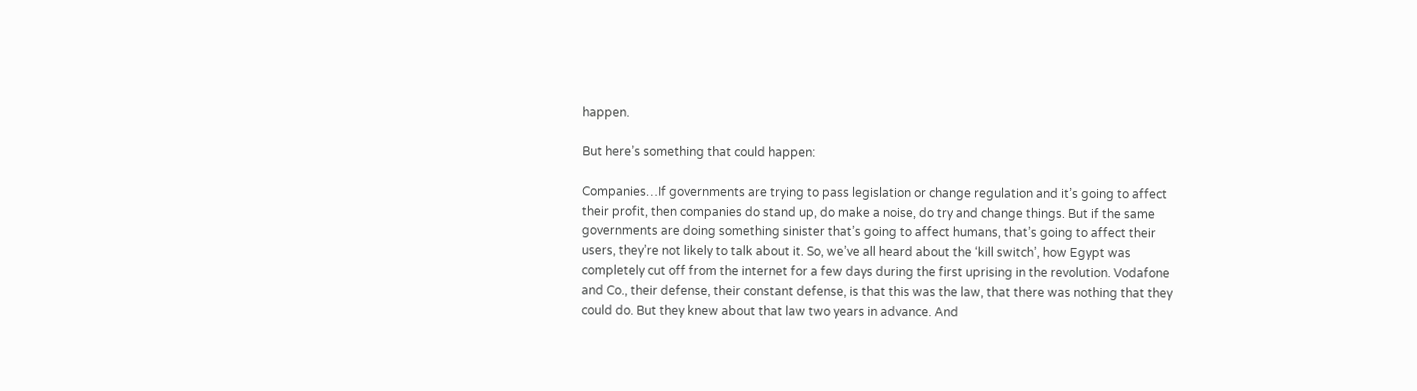happen.

But here’s something that could happen:

Companies…If governments are trying to pass legislation or change regulation and it’s going to affect their profit, then companies do stand up, do make a noise, do try and change things. But if the same governments are doing something sinister that’s going to affect humans, that’s going to affect their users, they’re not likely to talk about it. So, we’ve all heard about the ‘kill switch’, how Egypt was completely cut off from the internet for a few days during the first uprising in the revolution. Vodafone and Co., their defense, their constant defense, is that this was the law, that there was nothing that they could do. But they knew about that law two years in advance. And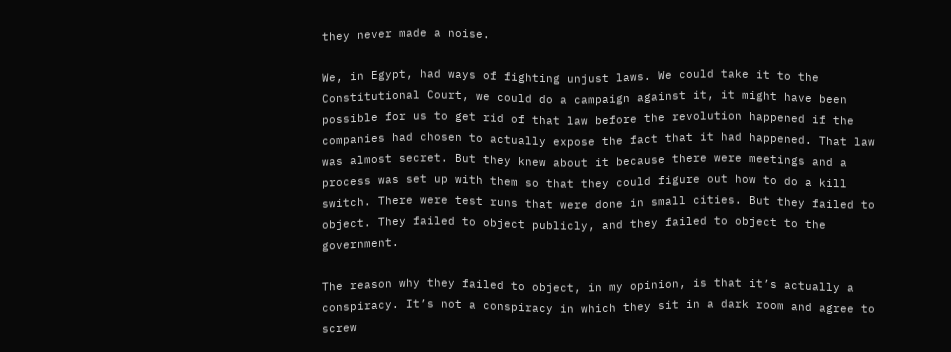they never made a noise.

We, in Egypt, had ways of fighting unjust laws. We could take it to the Constitutional Court, we could do a campaign against it, it might have been possible for us to get rid of that law before the revolution happened if the companies had chosen to actually expose the fact that it had happened. That law was almost secret. But they knew about it because there were meetings and a process was set up with them so that they could figure out how to do a kill switch. There were test runs that were done in small cities. But they failed to object. They failed to object publicly, and they failed to object to the government.

The reason why they failed to object, in my opinion, is that it’s actually a conspiracy. It’s not a conspiracy in which they sit in a dark room and agree to screw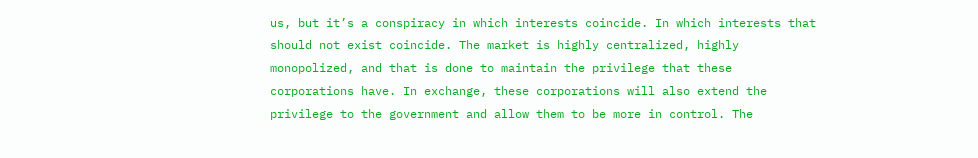us, but it’s a conspiracy in which interests coincide. In which interests that should not exist coincide. The market is highly centralized, highly monopolized, and that is done to maintain the privilege that these corporations have. In exchange, these corporations will also extend the privilege to the government and allow them to be more in control. The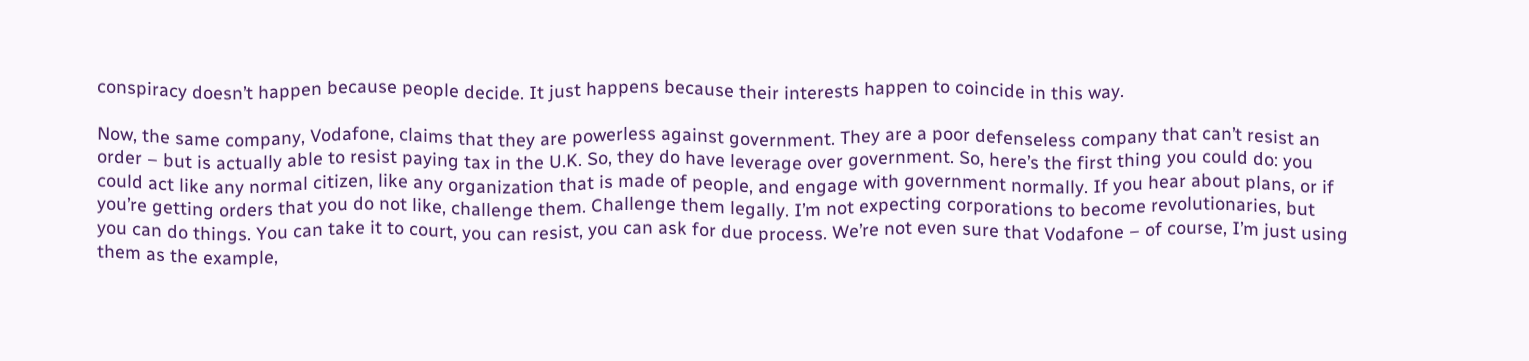conspiracy doesn’t happen because people decide. It just happens because their interests happen to coincide in this way.

Now, the same company, Vodafone, claims that they are powerless against government. They are a poor defenseless company that can’t resist an order – but is actually able to resist paying tax in the U.K. So, they do have leverage over government. So, here’s the first thing you could do: you could act like any normal citizen, like any organization that is made of people, and engage with government normally. If you hear about plans, or if you’re getting orders that you do not like, challenge them. Challenge them legally. I’m not expecting corporations to become revolutionaries, but you can do things. You can take it to court, you can resist, you can ask for due process. We’re not even sure that Vodafone – of course, I’m just using them as the example,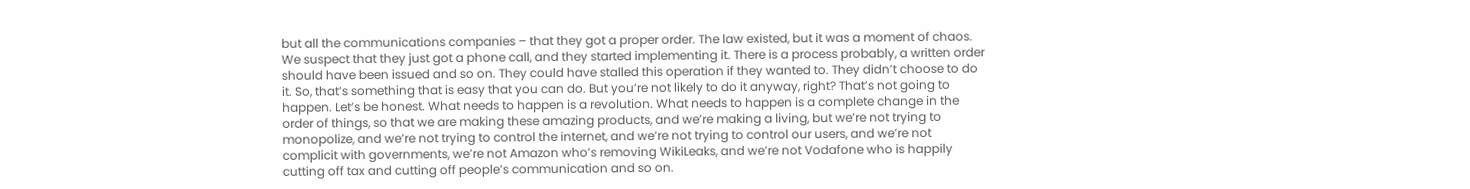but all the communications companies – that they got a proper order. The law existed, but it was a moment of chaos. We suspect that they just got a phone call, and they started implementing it. There is a process probably, a written order should have been issued and so on. They could have stalled this operation if they wanted to. They didn’t choose to do it. So, that’s something that is easy that you can do. But you’re not likely to do it anyway, right? That’s not going to happen. Let’s be honest. What needs to happen is a revolution. What needs to happen is a complete change in the order of things, so that we are making these amazing products, and we’re making a living, but we’re not trying to monopolize, and we’re not trying to control the internet, and we’re not trying to control our users, and we’re not complicit with governments, we’re not Amazon who’s removing WikiLeaks, and we’re not Vodafone who is happily cutting off tax and cutting off people’s communication and so on.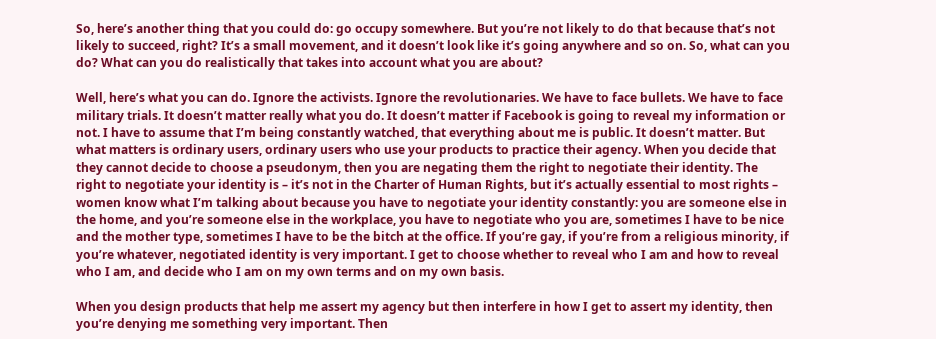So, here’s another thing that you could do: go occupy somewhere. But you’re not likely to do that because that’s not likely to succeed, right? It’s a small movement, and it doesn’t look like it’s going anywhere and so on. So, what can you do? What can you do realistically that takes into account what you are about?

Well, here’s what you can do. Ignore the activists. Ignore the revolutionaries. We have to face bullets. We have to face military trials. It doesn’t matter really what you do. It doesn’t matter if Facebook is going to reveal my information or not. I have to assume that I’m being constantly watched, that everything about me is public. It doesn’t matter. But what matters is ordinary users, ordinary users who use your products to practice their agency. When you decide that they cannot decide to choose a pseudonym, then you are negating them the right to negotiate their identity. The right to negotiate your identity is – it’s not in the Charter of Human Rights, but it’s actually essential to most rights – women know what I’m talking about because you have to negotiate your identity constantly: you are someone else in the home, and you’re someone else in the workplace, you have to negotiate who you are, sometimes I have to be nice and the mother type, sometimes I have to be the bitch at the office. If you’re gay, if you’re from a religious minority, if you’re whatever, negotiated identity is very important. I get to choose whether to reveal who I am and how to reveal who I am, and decide who I am on my own terms and on my own basis.

When you design products that help me assert my agency but then interfere in how I get to assert my identity, then you’re denying me something very important. Then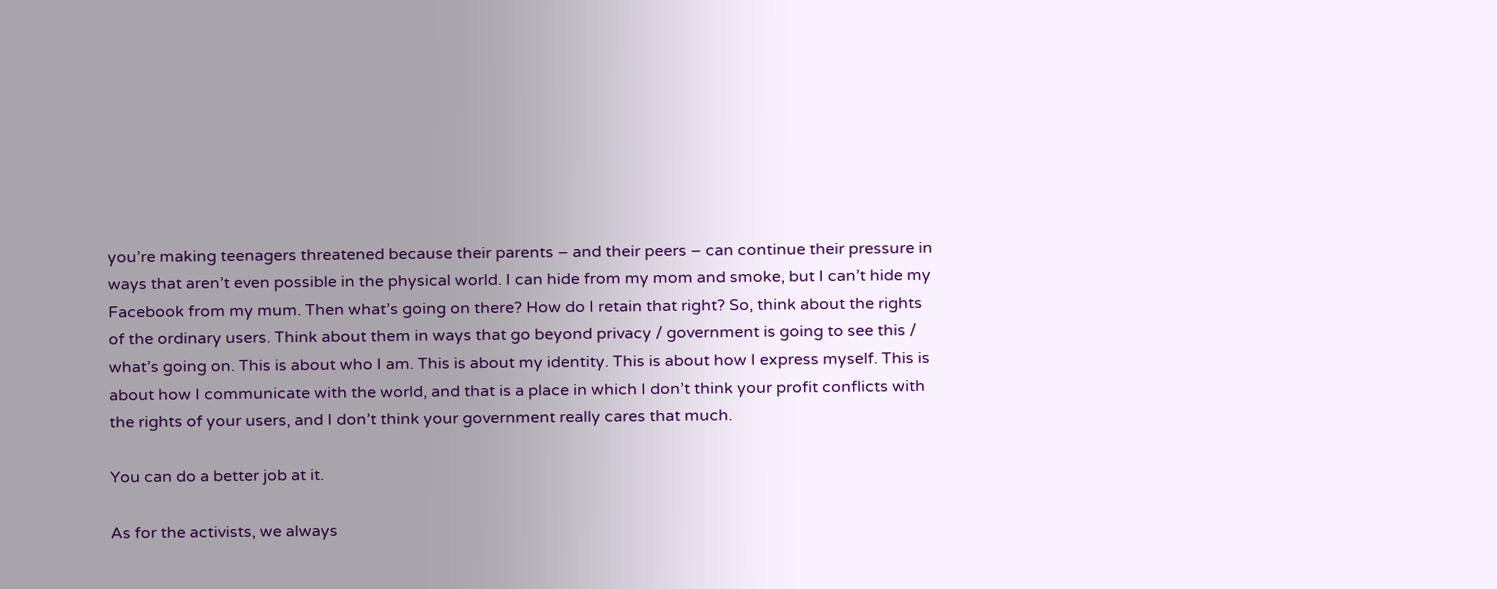you’re making teenagers threatened because their parents – and their peers – can continue their pressure in ways that aren’t even possible in the physical world. I can hide from my mom and smoke, but I can’t hide my Facebook from my mum. Then what’s going on there? How do I retain that right? So, think about the rights of the ordinary users. Think about them in ways that go beyond privacy / government is going to see this / what’s going on. This is about who I am. This is about my identity. This is about how I express myself. This is about how I communicate with the world, and that is a place in which I don’t think your profit conflicts with the rights of your users, and I don’t think your government really cares that much.

You can do a better job at it.

As for the activists, we always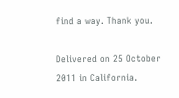find a way. Thank you.

Delivered on 25 October 2011 in California.